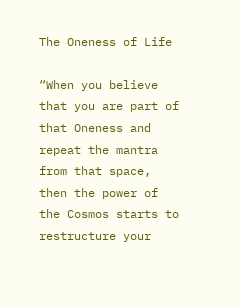The Oneness of Life

“When you believe that you are part of that Oneness and repeat the mantra from that space, then the power of the Cosmos starts to restructure your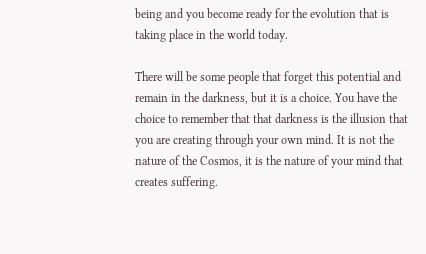being and you become ready for the evolution that is taking place in the world today.

There will be some people that forget this potential and remain in the darkness, but it is a choice. You have the choice to remember that that darkness is the illusion that you are creating through your own mind. It is not the nature of the Cosmos, it is the nature of your mind that creates suffering.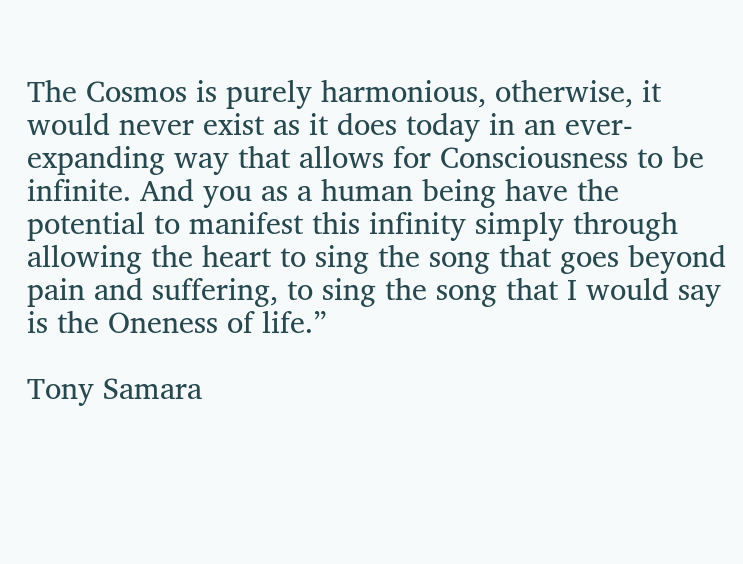The Cosmos is purely harmonious, otherwise, it would never exist as it does today in an ever-expanding way that allows for Consciousness to be infinite. And you as a human being have the potential to manifest this infinity simply through allowing the heart to sing the song that goes beyond pain and suffering, to sing the song that I would say is the Oneness of life.”

Tony Samara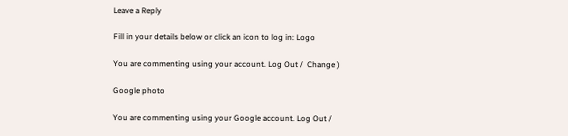Leave a Reply

Fill in your details below or click an icon to log in: Logo

You are commenting using your account. Log Out /  Change )

Google photo

You are commenting using your Google account. Log Out /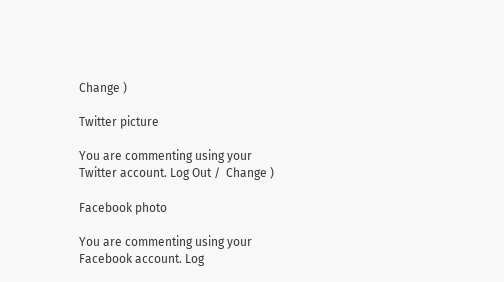Change )

Twitter picture

You are commenting using your Twitter account. Log Out /  Change )

Facebook photo

You are commenting using your Facebook account. Log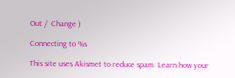Out /  Change )

Connecting to %s

This site uses Akismet to reduce spam. Learn how your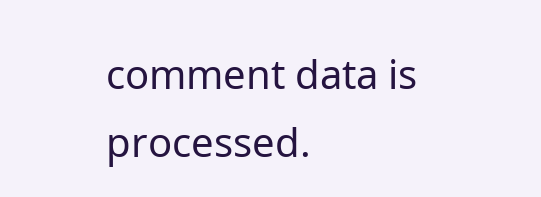comment data is processed.